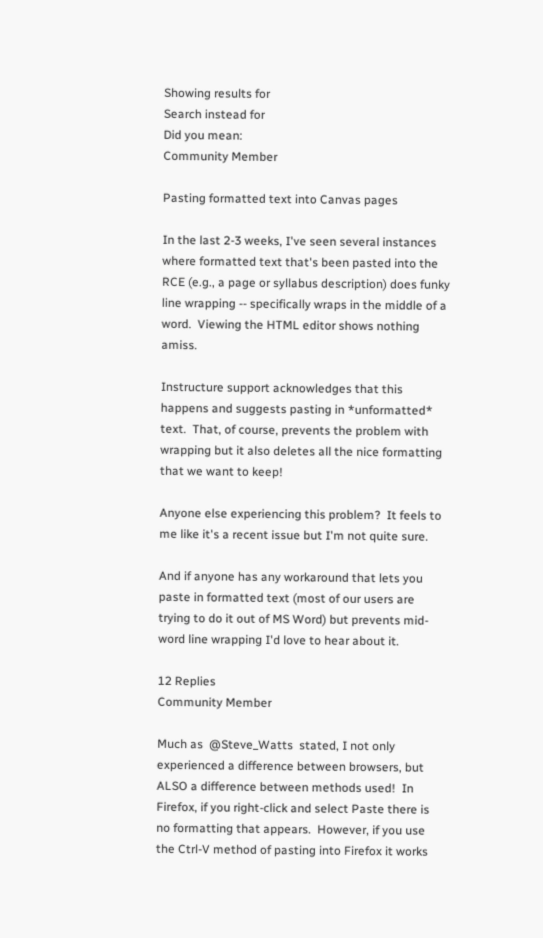Showing results for
Search instead for
Did you mean:
Community Member

Pasting formatted text into Canvas pages

In the last 2-3 weeks, I've seen several instances where formatted text that's been pasted into the RCE (e.g., a page or syllabus description) does funky line wrapping -- specifically wraps in the middle of a word.  Viewing the HTML editor shows nothing amiss.

Instructure support acknowledges that this happens and suggests pasting in *unformatted* text.  That, of course, prevents the problem with wrapping but it also deletes all the nice formatting that we want to keep!

Anyone else experiencing this problem?  It feels to me like it's a recent issue but I'm not quite sure.

And if anyone has any workaround that lets you paste in formatted text (most of our users are trying to do it out of MS Word) but prevents mid-word line wrapping I'd love to hear about it.

12 Replies
Community Member

Much as  @Steve_Watts  stated, I not only experienced a difference between browsers, but ALSO a difference between methods used!  In Firefox, if you right-click and select Paste there is no formatting that appears.  However, if you use the Ctrl-V method of pasting into Firefox it works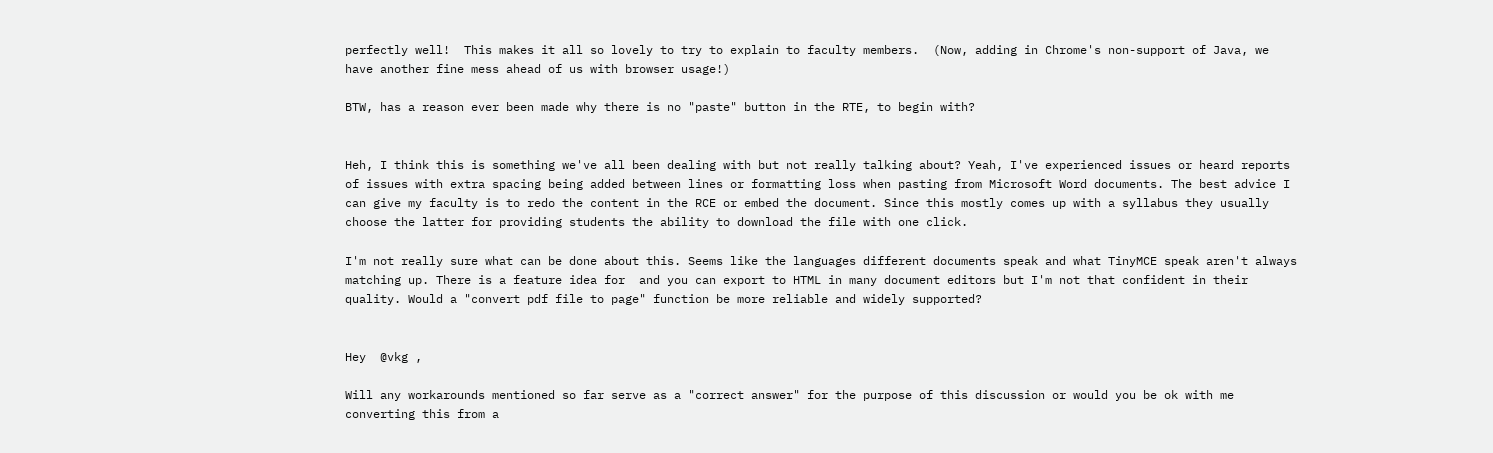perfectly well!  This makes it all so lovely to try to explain to faculty members.  (Now, adding in Chrome's non-support of Java, we have another fine mess ahead of us with browser usage!)

BTW, has a reason ever been made why there is no "paste" button in the RTE, to begin with?


Heh, I think this is something we've all been dealing with but not really talking about? Yeah, I've experienced issues or heard reports of issues with extra spacing being added between lines or formatting loss when pasting from Microsoft Word documents. The best advice I can give my faculty is to redo the content in the RCE or embed the document. Since this mostly comes up with a syllabus they usually choose the latter for providing students the ability to download the file with one click.

I'm not really sure what can be done about this. Seems like the languages different documents speak and what TinyMCE speak aren't always matching up. There is a feature idea for  and you can export to HTML in many document editors but I'm not that confident in their quality. Would a "convert pdf file to page" function be more reliable and widely supported?


Hey  @vkg ,

Will any workarounds mentioned so far serve as a "correct answer" for the purpose of this discussion or would you be ok with me converting this from a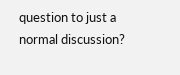question to just a normal discussion?